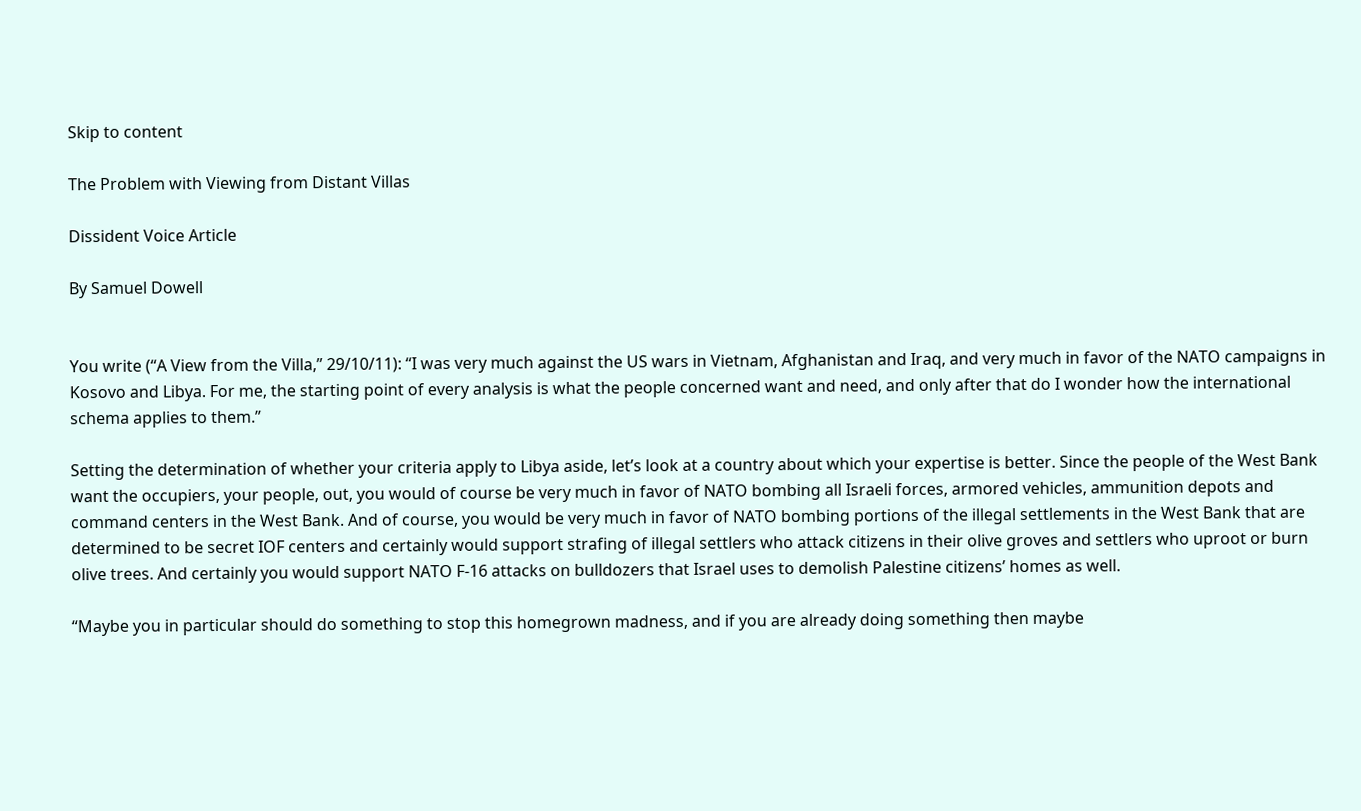Skip to content

The Problem with Viewing from Distant Villas

Dissident Voice Article

By Samuel Dowell


You write (“A View from the Villa,” 29/10/11): “I was very much against the US wars in Vietnam, Afghanistan and Iraq, and very much in favor of the NATO campaigns in Kosovo and Libya. For me, the starting point of every analysis is what the people concerned want and need, and only after that do I wonder how the international schema applies to them.”

Setting the determination of whether your criteria apply to Libya aside, let’s look at a country about which your expertise is better. Since the people of the West Bank want the occupiers, your people, out, you would of course be very much in favor of NATO bombing all Israeli forces, armored vehicles, ammunition depots and command centers in the West Bank. And of course, you would be very much in favor of NATO bombing portions of the illegal settlements in the West Bank that are determined to be secret IOF centers and certainly would support strafing of illegal settlers who attack citizens in their olive groves and settlers who uproot or burn olive trees. And certainly you would support NATO F-16 attacks on bulldozers that Israel uses to demolish Palestine citizens’ homes as well.

“Maybe you in particular should do something to stop this homegrown madness, and if you are already doing something then maybe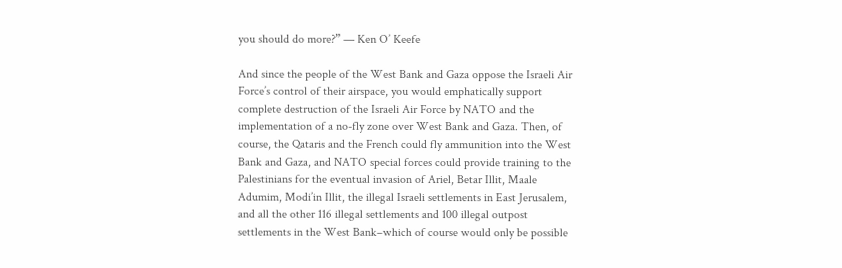you should do more?” — Ken O’ Keefe

And since the people of the West Bank and Gaza oppose the Israeli Air Force’s control of their airspace, you would emphatically support complete destruction of the Israeli Air Force by NATO and the implementation of a no-fly zone over West Bank and Gaza. Then, of course, the Qataris and the French could fly ammunition into the West Bank and Gaza, and NATO special forces could provide training to the Palestinians for the eventual invasion of Ariel, Betar Illit, Maale Adumim, Modi’in Illit, the illegal Israeli settlements in East Jerusalem, and all the other 116 illegal settlements and 100 illegal outpost settlements in the West Bank–which of course would only be possible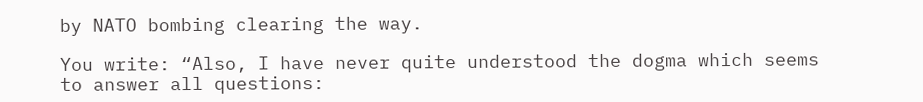by NATO bombing clearing the way.

You write: “Also, I have never quite understood the dogma which seems to answer all questions: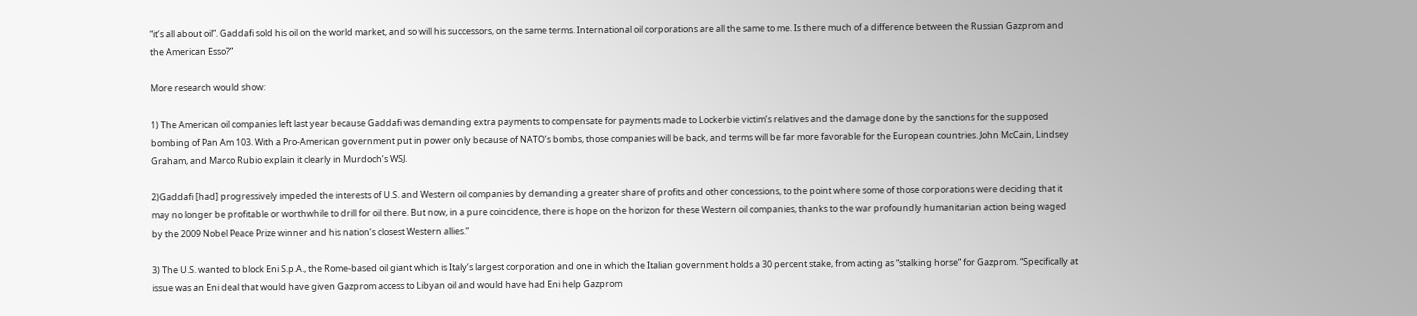“it’s all about oil”. Gaddafi sold his oil on the world market, and so will his successors, on the same terms. International oil corporations are all the same to me. Is there much of a difference between the Russian Gazprom and the American Esso?”

More research would show:

1) The American oil companies left last year because Gaddafi was demanding extra payments to compensate for payments made to Lockerbie victim’s relatives and the damage done by the sanctions for the supposed bombing of Pan Am 103. With a Pro-American government put in power only because of NATO’s bombs, those companies will be back, and terms will be far more favorable for the European countries. John McCain, Lindsey Graham, and Marco Rubio explain it clearly in Murdoch’s WSJ.

2)Gaddafi [had] progressively impeded the interests of U.S. and Western oil companies by demanding a greater share of profits and other concessions, to the point where some of those corporations were deciding that it may no longer be profitable or worthwhile to drill for oil there. But now, in a pure coincidence, there is hope on the horizon for these Western oil companies, thanks to the war profoundly humanitarian action being waged by the 2009 Nobel Peace Prize winner and his nation’s closest Western allies.”

3) The U.S. wanted to block Eni S.p.A., the Rome-based oil giant which is Italy’s largest corporation and one in which the Italian government holds a 30 percent stake, from acting as “stalking horse” for Gazprom. “Specifically at issue was an Eni deal that would have given Gazprom access to Libyan oil and would have had Eni help Gazprom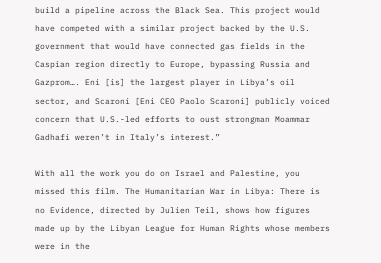build a pipeline across the Black Sea. This project would have competed with a similar project backed by the U.S. government that would have connected gas fields in the Caspian region directly to Europe, bypassing Russia and Gazprom…. Eni [is] the largest player in Libya’s oil sector, and Scaroni [Eni CEO Paolo Scaroni] publicly voiced concern that U.S.-led efforts to oust strongman Moammar Gadhafi weren’t in Italy’s interest.”

With all the work you do on Israel and Palestine, you missed this film. The Humanitarian War in Libya: There is no Evidence, directed by Julien Teil, shows how figures made up by the Libyan League for Human Rights whose members were in the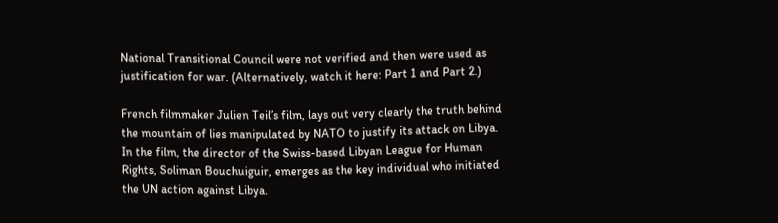National Transitional Council were not verified and then were used as justification for war. (Alternatively, watch it here: Part 1 and Part 2.)

French filmmaker Julien Teil’s film, lays out very clearly the truth behind the mountain of lies manipulated by NATO to justify its attack on Libya. In the film, the director of the Swiss-based Libyan League for Human Rights, Soliman Bouchuiguir, emerges as the key individual who initiated the UN action against Libya.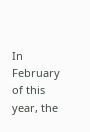In February of this year, the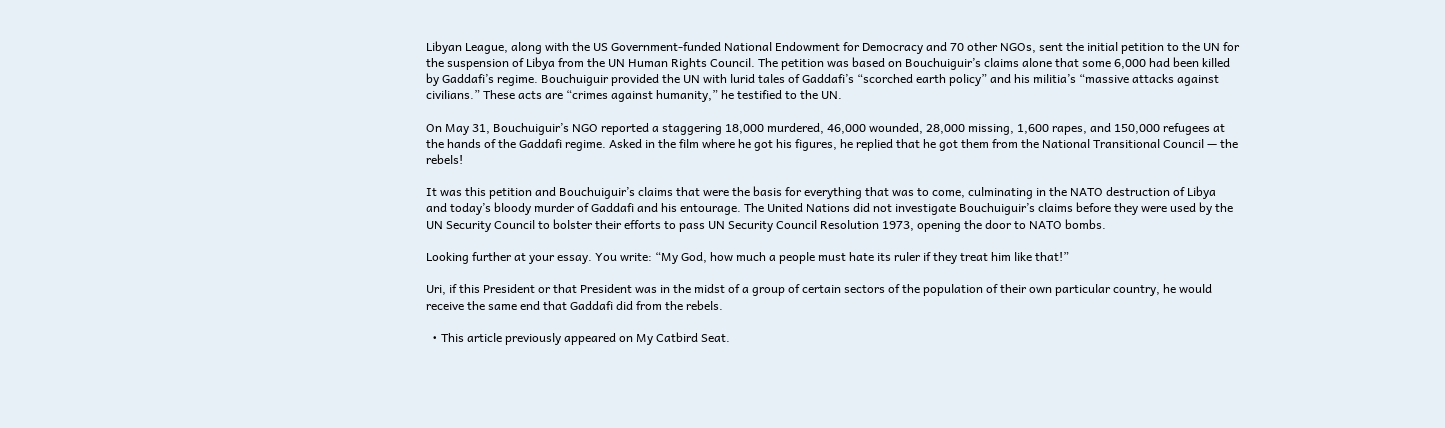Libyan League, along with the US Government-funded National Endowment for Democracy and 70 other NGOs, sent the initial petition to the UN for the suspension of Libya from the UN Human Rights Council. The petition was based on Bouchuiguir’s claims alone that some 6,000 had been killed by Gaddafi’s regime. Bouchuiguir provided the UN with lurid tales of Gaddafi’s “scorched earth policy” and his militia’s “massive attacks against civilians.” These acts are “crimes against humanity,” he testified to the UN.

On May 31, Bouchuiguir’s NGO reported a staggering 18,000 murdered, 46,000 wounded, 28,000 missing, 1,600 rapes, and 150,000 refugees at the hands of the Gaddafi regime. Asked in the film where he got his figures, he replied that he got them from the National Transitional Council — the rebels!

It was this petition and Bouchuiguir’s claims that were the basis for everything that was to come, culminating in the NATO destruction of Libya and today’s bloody murder of Gaddafi and his entourage. The United Nations did not investigate Bouchuiguir’s claims before they were used by the UN Security Council to bolster their efforts to pass UN Security Council Resolution 1973, opening the door to NATO bombs.

Looking further at your essay. You write: “My God, how much a people must hate its ruler if they treat him like that!”

Uri, if this President or that President was in the midst of a group of certain sectors of the population of their own particular country, he would receive the same end that Gaddafi did from the rebels.

  • This article previously appeared on My Catbird Seat.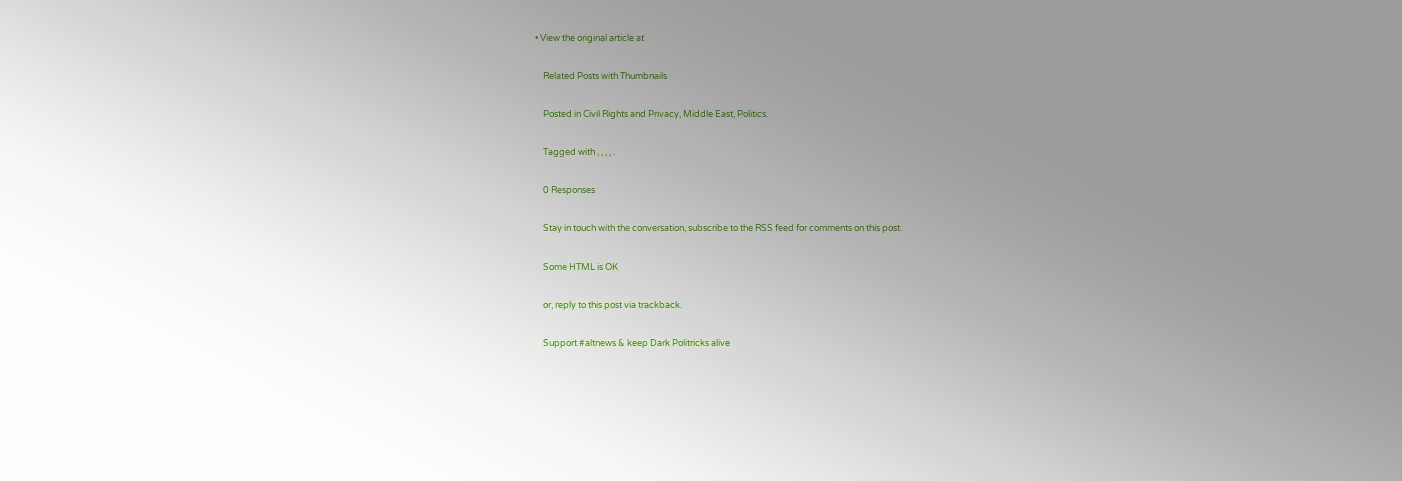• View the original article at

    Related Posts with Thumbnails

    Posted in Civil Rights and Privacy, Middle East, Politics.

    Tagged with , , , , .

    0 Responses

    Stay in touch with the conversation, subscribe to the RSS feed for comments on this post.

    Some HTML is OK

    or, reply to this post via trackback.

    Support #altnews & keep Dark Politricks alive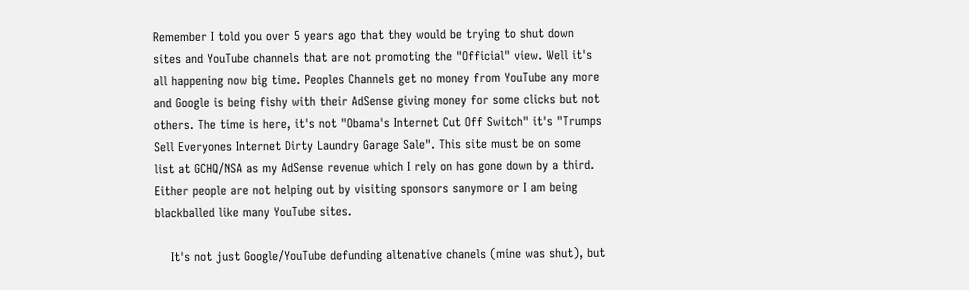Remember I told you over 5 years ago that they would be trying to shut down sites and YouTube channels that are not promoting the "Official" view. Well it's all happening now big time. Peoples Channels get no money from YouTube any more and Google is being fishy with their AdSense giving money for some clicks but not others. The time is here, it's not "Obama's Internet Cut Off Switch" it's "Trumps Sell Everyones Internet Dirty Laundry Garage Sale". This site must be on some list at GCHQ/NSA as my AdSense revenue which I rely on has gone down by a third. Either people are not helping out by visiting sponsors sanymore or I am being blackballed like many YouTube sites.

    It's not just Google/YouTube defunding altenative chanels (mine was shut), but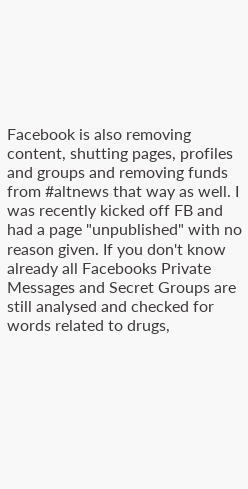Facebook is also removing content, shutting pages, profiles and groups and removing funds from #altnews that way as well. I was recently kicked off FB and had a page "unpublished" with no reason given. If you don't know already all Facebooks Private Messages and Secret Groups are still analysed and checked for words related to drugs,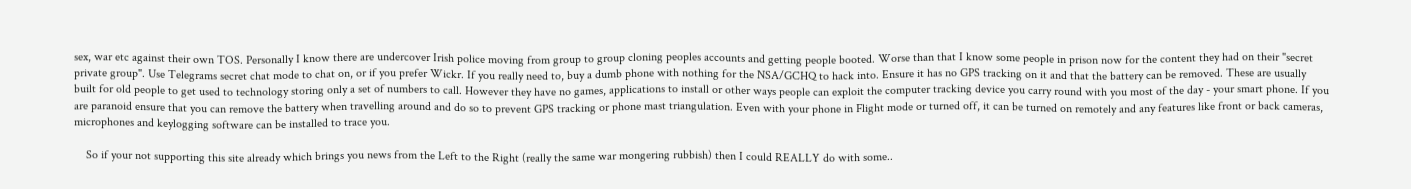sex, war etc against their own TOS. Personally I know there are undercover Irish police moving from group to group cloning peoples accounts and getting people booted. Worse than that I know some people in prison now for the content they had on their "secret private group". Use Telegrams secret chat mode to chat on, or if you prefer Wickr. If you really need to, buy a dumb phone with nothing for the NSA/GCHQ to hack into. Ensure it has no GPS tracking on it and that the battery can be removed. These are usually built for old people to get used to technology storing only a set of numbers to call. However they have no games, applications to install or other ways people can exploit the computer tracking device you carry round with you most of the day - your smart phone. If you are paranoid ensure that you can remove the battery when travelling around and do so to prevent GPS tracking or phone mast triangulation. Even with your phone in Flight mode or turned off, it can be turned on remotely and any features like front or back cameras, microphones and keylogging software can be installed to trace you.

    So if your not supporting this site already which brings you news from the Left to the Right (really the same war mongering rubbish) then I could REALLY do with some..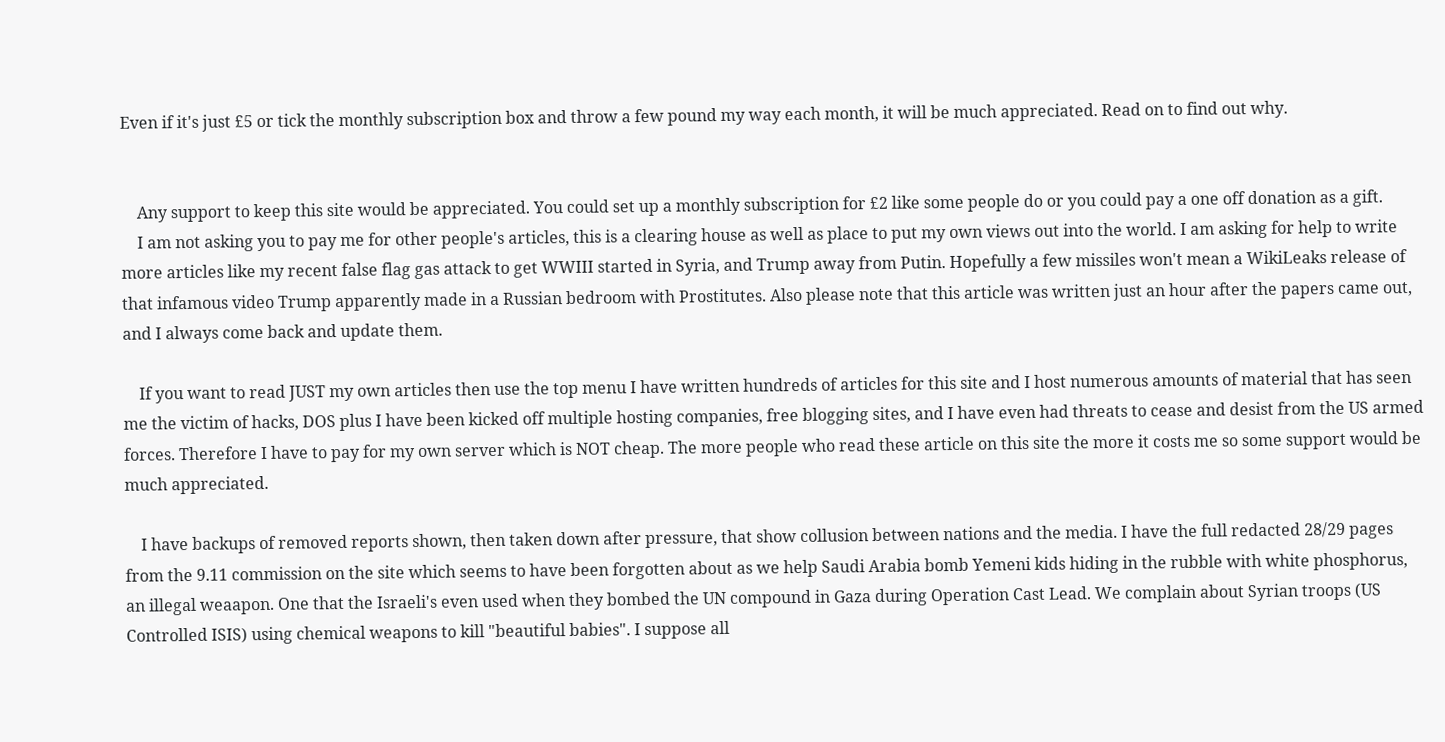Even if it's just £5 or tick the monthly subscription box and throw a few pound my way each month, it will be much appreciated. Read on to find out why.


    Any support to keep this site would be appreciated. You could set up a monthly subscription for £2 like some people do or you could pay a one off donation as a gift.
    I am not asking you to pay me for other people's articles, this is a clearing house as well as place to put my own views out into the world. I am asking for help to write more articles like my recent false flag gas attack to get WWIII started in Syria, and Trump away from Putin. Hopefully a few missiles won't mean a WikiLeaks release of that infamous video Trump apparently made in a Russian bedroom with Prostitutes. Also please note that this article was written just an hour after the papers came out, and I always come back and update them.

    If you want to read JUST my own articles then use the top menu I have written hundreds of articles for this site and I host numerous amounts of material that has seen me the victim of hacks, DOS plus I have been kicked off multiple hosting companies, free blogging sites, and I have even had threats to cease and desist from the US armed forces. Therefore I have to pay for my own server which is NOT cheap. The more people who read these article on this site the more it costs me so some support would be much appreciated.

    I have backups of removed reports shown, then taken down after pressure, that show collusion between nations and the media. I have the full redacted 28/29 pages from the 9.11 commission on the site which seems to have been forgotten about as we help Saudi Arabia bomb Yemeni kids hiding in the rubble with white phosphorus, an illegal weaapon. One that the Israeli's even used when they bombed the UN compound in Gaza during Operation Cast Lead. We complain about Syrian troops (US Controlled ISIS) using chemical weapons to kill "beautiful babies". I suppose all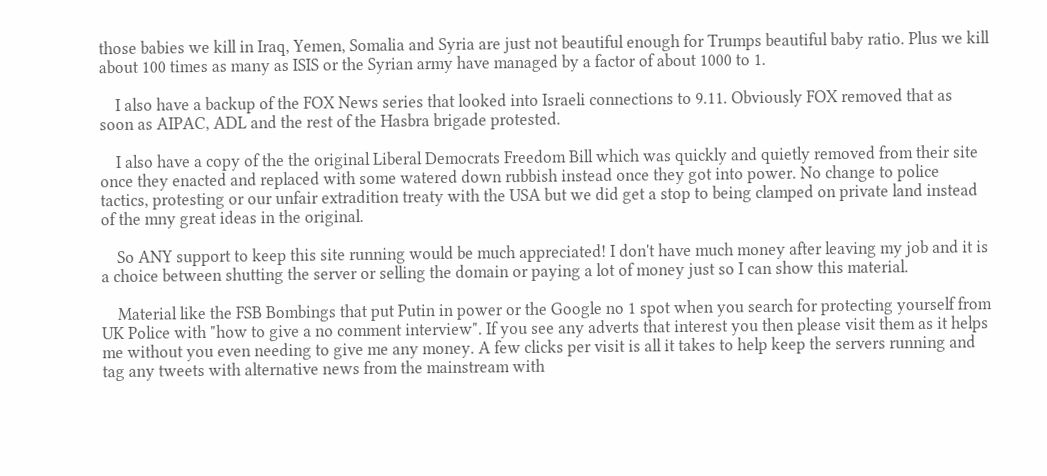those babies we kill in Iraq, Yemen, Somalia and Syria are just not beautiful enough for Trumps beautiful baby ratio. Plus we kill about 100 times as many as ISIS or the Syrian army have managed by a factor of about 1000 to 1.

    I also have a backup of the FOX News series that looked into Israeli connections to 9.11. Obviously FOX removed that as soon as AIPAC, ADL and the rest of the Hasbra brigade protested.

    I also have a copy of the the original Liberal Democrats Freedom Bill which was quickly and quietly removed from their site once they enacted and replaced with some watered down rubbish instead once they got into power. No change to police tactics, protesting or our unfair extradition treaty with the USA but we did get a stop to being clamped on private land instead of the mny great ideas in the original.

    So ANY support to keep this site running would be much appreciated! I don't have much money after leaving my job and it is a choice between shutting the server or selling the domain or paying a lot of money just so I can show this material.

    Material like the FSB Bombings that put Putin in power or the Google no 1 spot when you search for protecting yourself from UK Police with "how to give a no comment interview". If you see any adverts that interest you then please visit them as it helps me without you even needing to give me any money. A few clicks per visit is all it takes to help keep the servers running and tag any tweets with alternative news from the mainstream with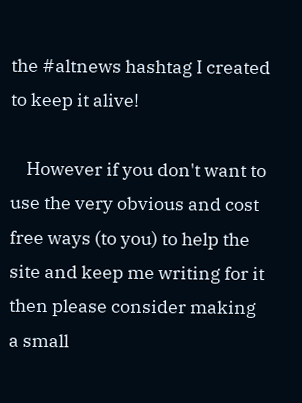the #altnews hashtag I created to keep it alive!

    However if you don't want to use the very obvious and cost free ways (to you) to help the site and keep me writing for it then please consider making a small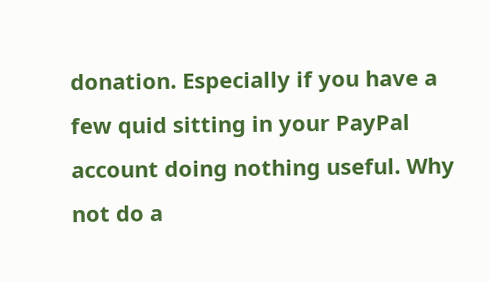donation. Especially if you have a few quid sitting in your PayPal account doing nothing useful. Why not do a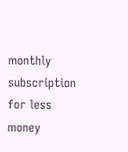monthly subscription for less money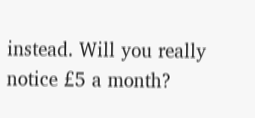instead. Will you really notice £5 a month?